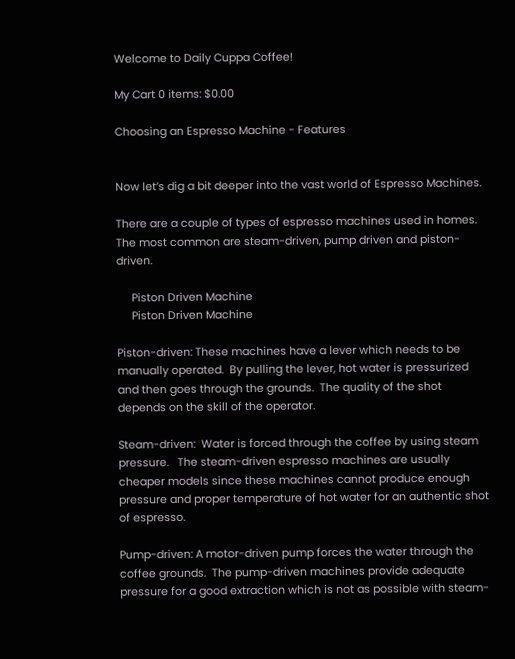Welcome to Daily Cuppa Coffee!

My Cart 0 items: $0.00

Choosing an Espresso Machine - Features


Now let’s dig a bit deeper into the vast world of Espresso Machines.

There are a couple of types of espresso machines used in homes. The most common are steam-driven, pump driven and piston-driven.

     Piston Driven Machine
     Piston Driven Machine

Piston-driven: These machines have a lever which needs to be manually operated.  By pulling the lever, hot water is pressurized and then goes through the grounds.  The quality of the shot depends on the skill of the operator.

Steam-driven:  Water is forced through the coffee by using steam pressure.   The steam-driven espresso machines are usually cheaper models since these machines cannot produce enough pressure and proper temperature of hot water for an authentic shot of espresso.

Pump-driven: A motor-driven pump forces the water through the coffee grounds.  The pump-driven machines provide adequate pressure for a good extraction which is not as possible with steam-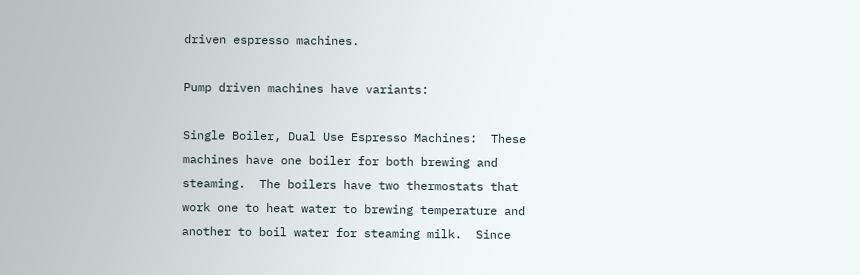driven espresso machines.

Pump driven machines have variants:

Single Boiler, Dual Use Espresso Machines:  These machines have one boiler for both brewing and steaming.  The boilers have two thermostats that work one to heat water to brewing temperature and another to boil water for steaming milk.  Since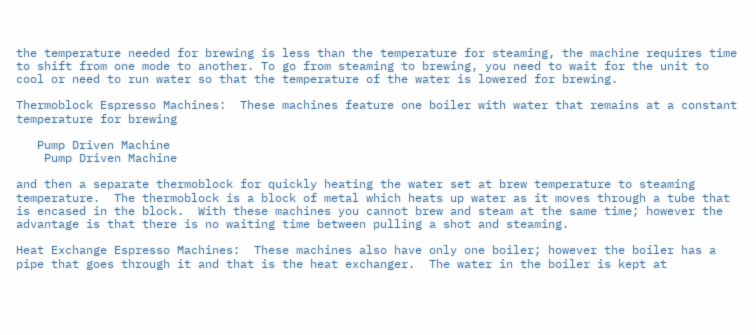the temperature needed for brewing is less than the temperature for steaming, the machine requires time to shift from one mode to another. To go from steaming to brewing, you need to wait for the unit to cool or need to run water so that the temperature of the water is lowered for brewing.

Thermoblock Espresso Machines:  These machines feature one boiler with water that remains at a constant temperature for brewing

   Pump Driven Machine
    Pump Driven Machine

and then a separate thermoblock for quickly heating the water set at brew temperature to steaming temperature.  The thermoblock is a block of metal which heats up water as it moves through a tube that is encased in the block.  With these machines you cannot brew and steam at the same time; however the advantage is that there is no waiting time between pulling a shot and steaming.

Heat Exchange Espresso Machines:  These machines also have only one boiler; however the boiler has a pipe that goes through it and that is the heat exchanger.  The water in the boiler is kept at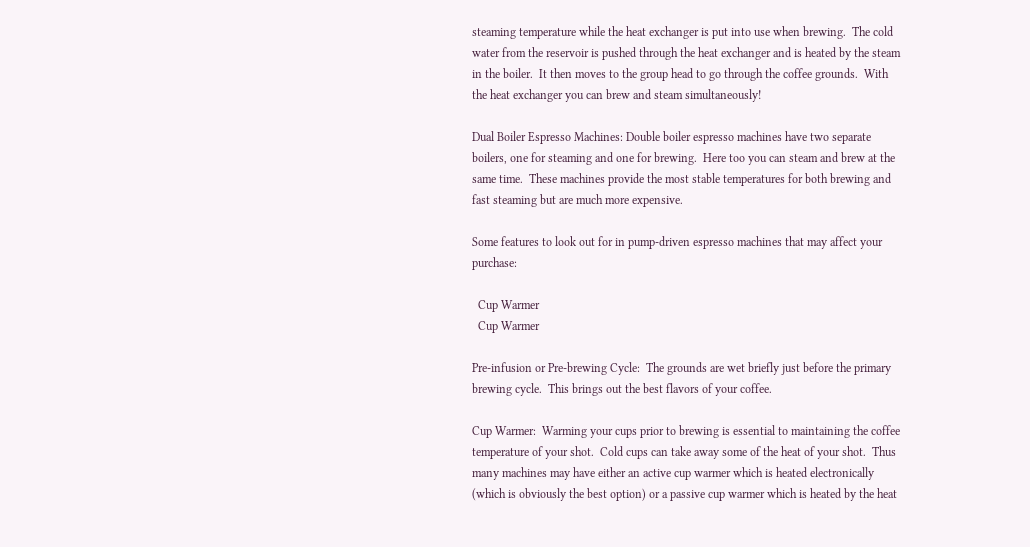steaming temperature while the heat exchanger is put into use when brewing.  The cold water from the reservoir is pushed through the heat exchanger and is heated by the steam in the boiler.  It then moves to the group head to go through the coffee grounds.  With the heat exchanger you can brew and steam simultaneously!

Dual Boiler Espresso Machines: Double boiler espresso machines have two separate boilers, one for steaming and one for brewing.  Here too you can steam and brew at the same time.  These machines provide the most stable temperatures for both brewing and fast steaming but are much more expensive.

Some features to look out for in pump-driven espresso machines that may affect your purchase:

  Cup Warmer
  Cup Warmer

Pre-infusion or Pre-brewing Cycle:  The grounds are wet briefly just before the primary brewing cycle.  This brings out the best flavors of your coffee.

Cup Warmer:  Warming your cups prior to brewing is essential to maintaining the coffee temperature of your shot.  Cold cups can take away some of the heat of your shot.  Thus many machines may have either an active cup warmer which is heated electronically (which is obviously the best option) or a passive cup warmer which is heated by the heat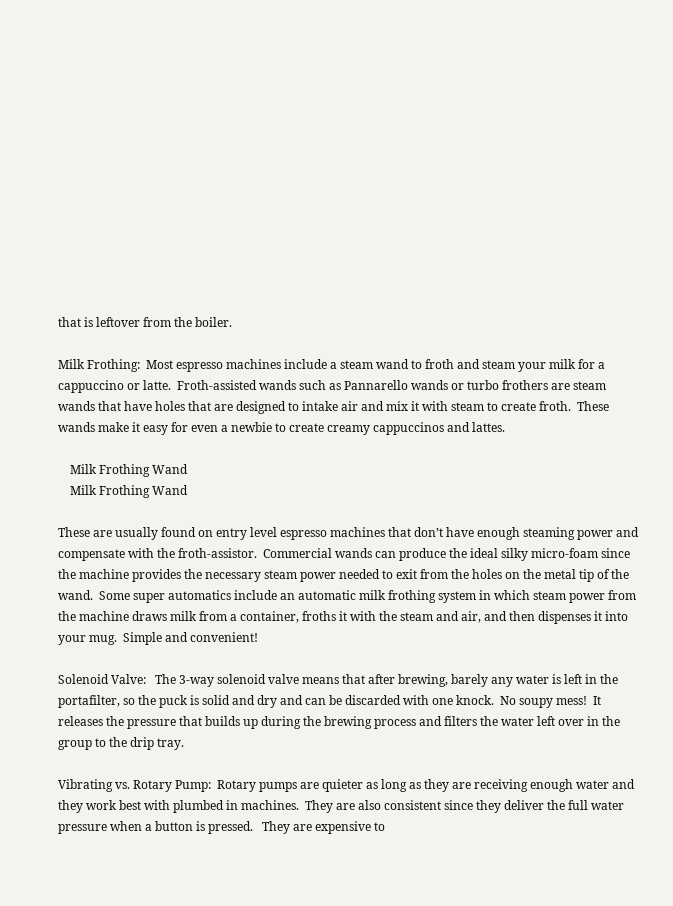that is leftover from the boiler.

Milk Frothing:  Most espresso machines include a steam wand to froth and steam your milk for a cappuccino or latte.  Froth-assisted wands such as Pannarello wands or turbo frothers are steam wands that have holes that are designed to intake air and mix it with steam to create froth.  These wands make it easy for even a newbie to create creamy cappuccinos and lattes.

    Milk Frothing Wand
    Milk Frothing Wand

These are usually found on entry level espresso machines that don’t have enough steaming power and compensate with the froth-assistor.  Commercial wands can produce the ideal silky micro-foam since the machine provides the necessary steam power needed to exit from the holes on the metal tip of the wand.  Some super automatics include an automatic milk frothing system in which steam power from the machine draws milk from a container, froths it with the steam and air, and then dispenses it into your mug.  Simple and convenient!

Solenoid Valve:   The 3-way solenoid valve means that after brewing, barely any water is left in the portafilter, so the puck is solid and dry and can be discarded with one knock.  No soupy mess!  It releases the pressure that builds up during the brewing process and filters the water left over in the group to the drip tray.

Vibrating vs. Rotary Pump:  Rotary pumps are quieter as long as they are receiving enough water and they work best with plumbed in machines.  They are also consistent since they deliver the full water pressure when a button is pressed.   They are expensive to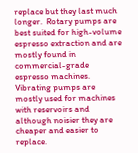replace but they last much longer.  Rotary pumps are best suited for high-volume espresso extraction and are mostly found in commercial-grade espresso machines.  Vibrating pumps are mostly used for machines with reservoirs and although noisier they are cheaper and easier to replace.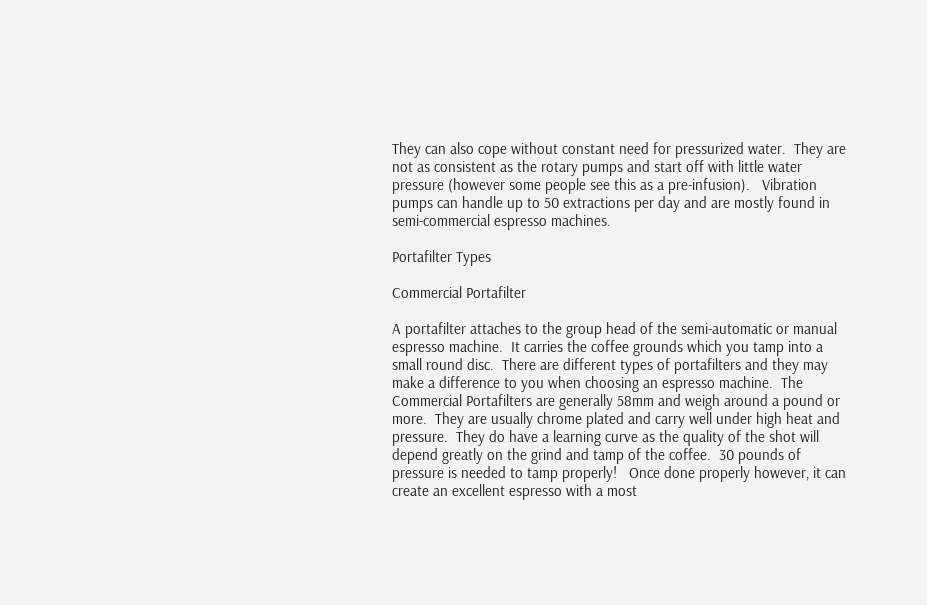They can also cope without constant need for pressurized water.  They are not as consistent as the rotary pumps and start off with little water pressure (however some people see this as a pre-infusion).   Vibration pumps can handle up to 50 extractions per day and are mostly found in semi-commercial espresso machines.

Portafilter Types

Commercial Portafilter

A portafilter attaches to the group head of the semi-automatic or manual espresso machine.  It carries the coffee grounds which you tamp into a small round disc.  There are different types of portafilters and they may make a difference to you when choosing an espresso machine.  The Commercial Portafilters are generally 58mm and weigh around a pound or more.  They are usually chrome plated and carry well under high heat and pressure.  They do have a learning curve as the quality of the shot will depend greatly on the grind and tamp of the coffee.  30 pounds of pressure is needed to tamp properly!   Once done properly however, it can create an excellent espresso with a most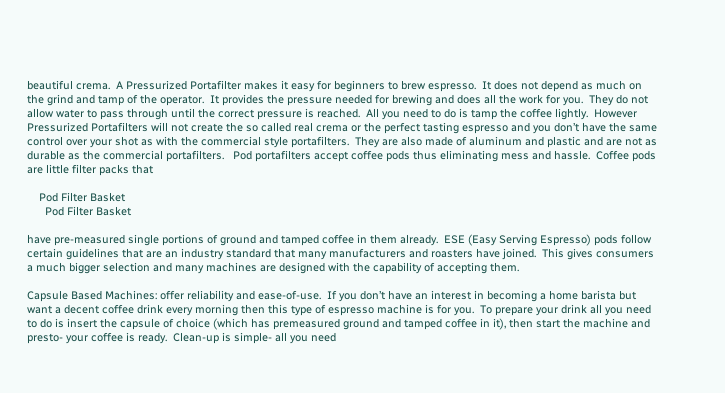beautiful crema.  A Pressurized Portafilter makes it easy for beginners to brew espresso.  It does not depend as much on the grind and tamp of the operator.  It provides the pressure needed for brewing and does all the work for you.  They do not allow water to pass through until the correct pressure is reached.  All you need to do is tamp the coffee lightly.  However Pressurized Portafilters will not create the so called real crema or the perfect tasting espresso and you don’t have the same control over your shot as with the commercial style portafilters.  They are also made of aluminum and plastic and are not as durable as the commercial portafilters.   Pod portafilters accept coffee pods thus eliminating mess and hassle.  Coffee pods are little filter packs that

    Pod Filter Basket
      Pod Filter Basket

have pre-measured single portions of ground and tamped coffee in them already.  ESE (Easy Serving Espresso) pods follow certain guidelines that are an industry standard that many manufacturers and roasters have joined.  This gives consumers a much bigger selection and many machines are designed with the capability of accepting them.

Capsule Based Machines: offer reliability and ease-of-use.  If you don’t have an interest in becoming a home barista but want a decent coffee drink every morning then this type of espresso machine is for you.  To prepare your drink all you need to do is insert the capsule of choice (which has premeasured ground and tamped coffee in it), then start the machine and presto- your coffee is ready.  Clean-up is simple- all you need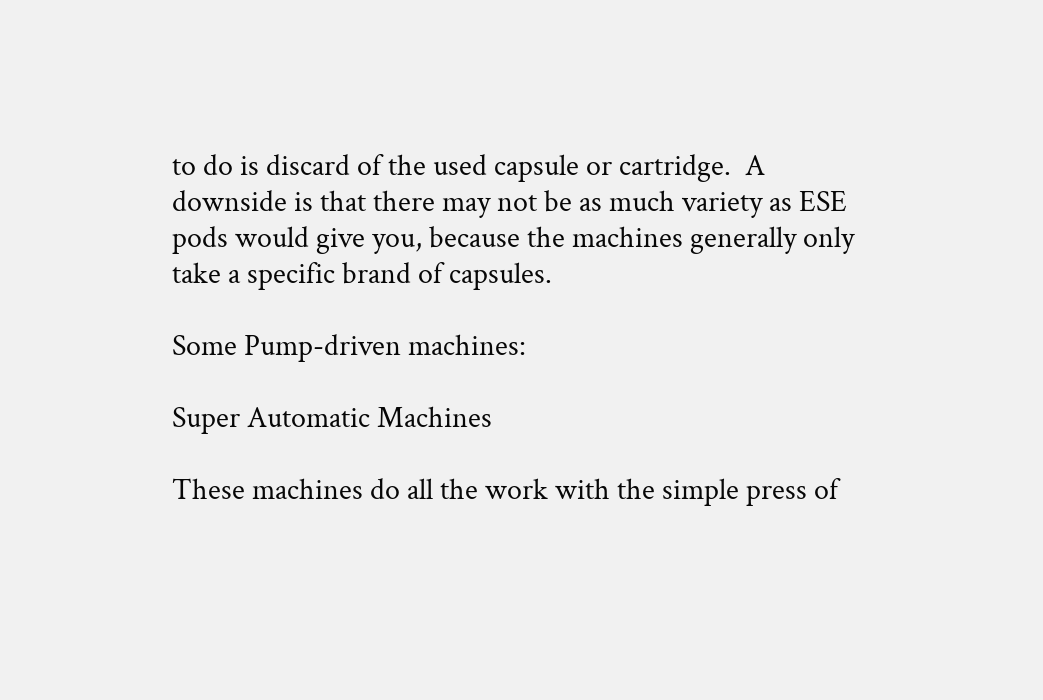to do is discard of the used capsule or cartridge.  A downside is that there may not be as much variety as ESE pods would give you, because the machines generally only take a specific brand of capsules.

Some Pump-driven machines:

Super Automatic Machines

These machines do all the work with the simple press of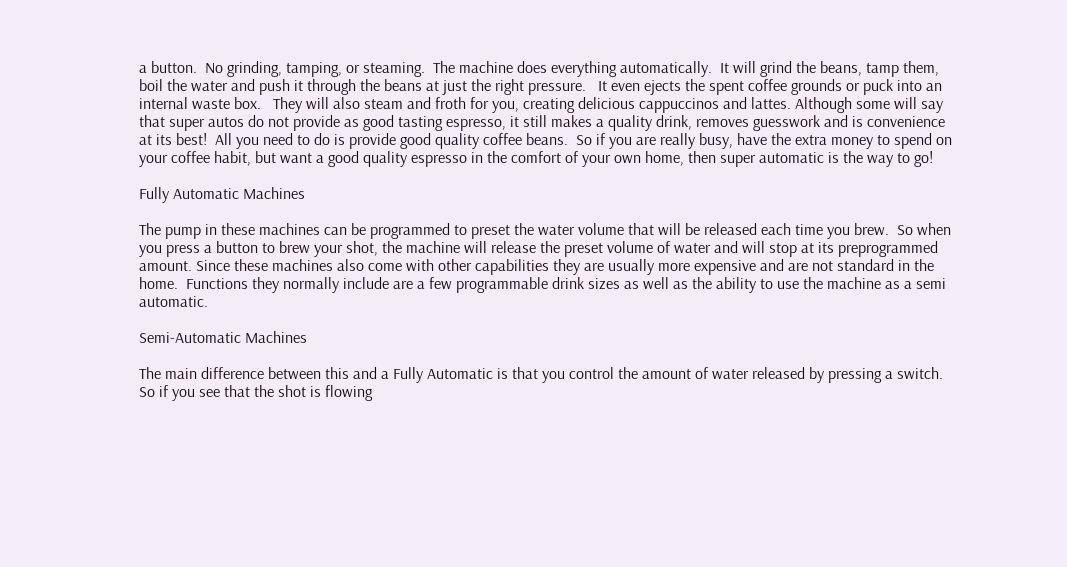a button.  No grinding, tamping, or steaming.  The machine does everything automatically.  It will grind the beans, tamp them, boil the water and push it through the beans at just the right pressure.   It even ejects the spent coffee grounds or puck into an internal waste box.   They will also steam and froth for you, creating delicious cappuccinos and lattes. Although some will say that super autos do not provide as good tasting espresso, it still makes a quality drink, removes guesswork and is convenience at its best!  All you need to do is provide good quality coffee beans.  So if you are really busy, have the extra money to spend on your coffee habit, but want a good quality espresso in the comfort of your own home, then super automatic is the way to go!

Fully Automatic Machines

The pump in these machines can be programmed to preset the water volume that will be released each time you brew.  So when you press a button to brew your shot, the machine will release the preset volume of water and will stop at its preprogrammed amount. Since these machines also come with other capabilities they are usually more expensive and are not standard in the home.  Functions they normally include are a few programmable drink sizes as well as the ability to use the machine as a semi automatic.

Semi-Automatic Machines

The main difference between this and a Fully Automatic is that you control the amount of water released by pressing a switch.  So if you see that the shot is flowing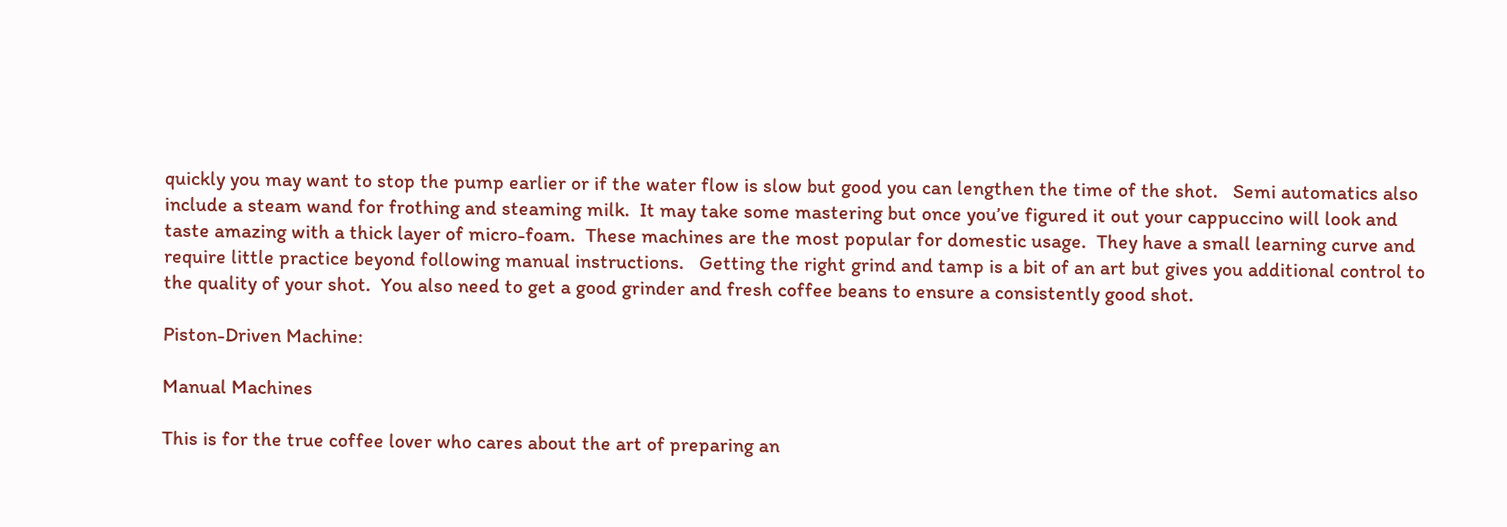quickly you may want to stop the pump earlier or if the water flow is slow but good you can lengthen the time of the shot.   Semi automatics also include a steam wand for frothing and steaming milk.  It may take some mastering but once you’ve figured it out your cappuccino will look and taste amazing with a thick layer of micro-foam.  These machines are the most popular for domestic usage.  They have a small learning curve and require little practice beyond following manual instructions.   Getting the right grind and tamp is a bit of an art but gives you additional control to the quality of your shot.  You also need to get a good grinder and fresh coffee beans to ensure a consistently good shot.

Piston-Driven Machine:

Manual Machines

This is for the true coffee lover who cares about the art of preparing an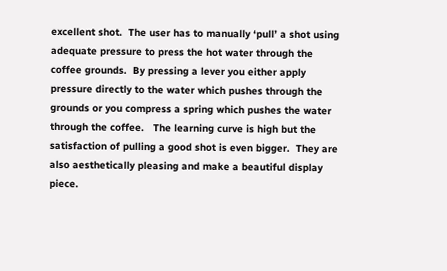excellent shot.  The user has to manually ‘pull’ a shot using adequate pressure to press the hot water through the coffee grounds.  By pressing a lever you either apply pressure directly to the water which pushes through the grounds or you compress a spring which pushes the water through the coffee.   The learning curve is high but the satisfaction of pulling a good shot is even bigger.  They are also aesthetically pleasing and make a beautiful display piece.